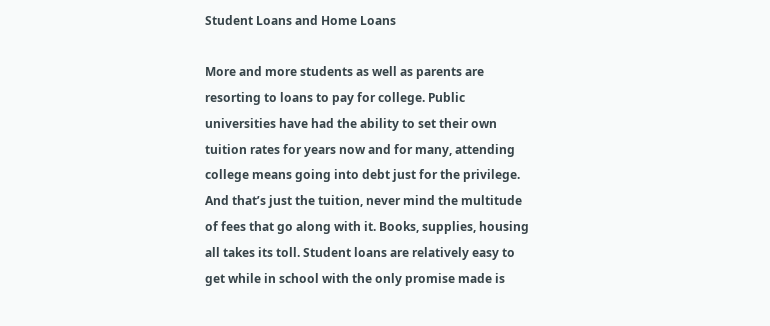Student Loans and Home Loans

More and more students as well as parents are resorting to loans to pay for college. Public universities have had the ability to set their own tuition rates for years now and for many, attending college means going into debt just for the privilege. And that’s just the tuition, never mind the multitude of fees that go along with it. Books, supplies, housing all takes its toll. Student loans are relatively easy to get while in school with the only promise made is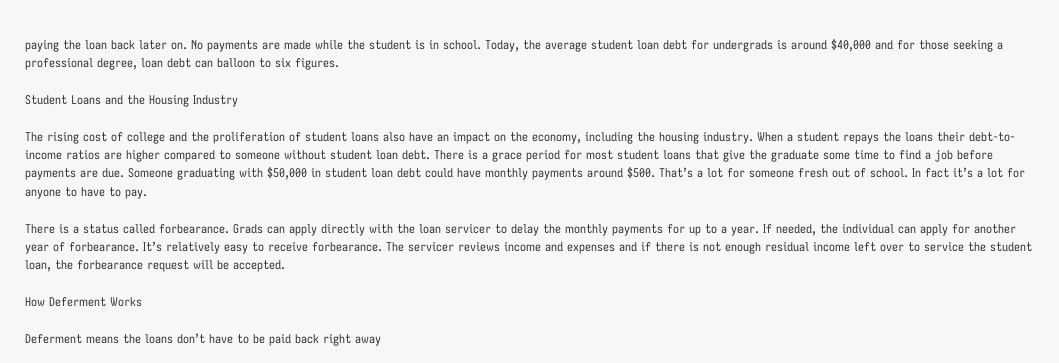paying the loan back later on. No payments are made while the student is in school. Today, the average student loan debt for undergrads is around $40,000 and for those seeking a professional degree, loan debt can balloon to six figures.

Student Loans and the Housing Industry

The rising cost of college and the proliferation of student loans also have an impact on the economy, including the housing industry. When a student repays the loans their debt-to-income ratios are higher compared to someone without student loan debt. There is a grace period for most student loans that give the graduate some time to find a job before payments are due. Someone graduating with $50,000 in student loan debt could have monthly payments around $500. That’s a lot for someone fresh out of school. In fact it’s a lot for anyone to have to pay.

There is a status called forbearance. Grads can apply directly with the loan servicer to delay the monthly payments for up to a year. If needed, the individual can apply for another year of forbearance. It’s relatively easy to receive forbearance. The servicer reviews income and expenses and if there is not enough residual income left over to service the student loan, the forbearance request will be accepted.

How Deferment Works

Deferment means the loans don’t have to be paid back right away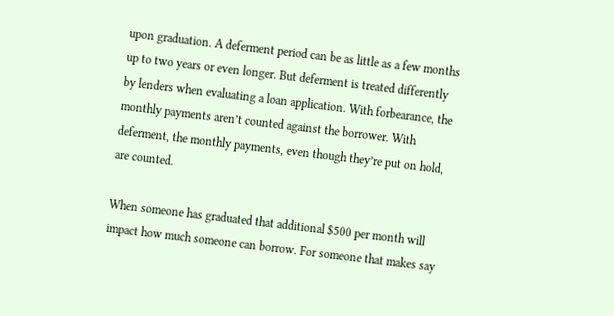upon graduation. A deferment period can be as little as a few months up to two years or even longer. But deferment is treated differently by lenders when evaluating a loan application. With forbearance, the monthly payments aren’t counted against the borrower. With deferment, the monthly payments, even though they’re put on hold, are counted.

When someone has graduated that additional $500 per month will impact how much someone can borrow. For someone that makes say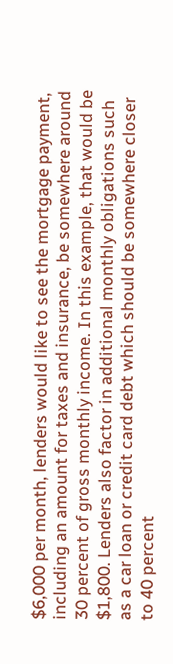$6,000 per month, lenders would like to see the mortgage payment, including an amount for taxes and insurance, be somewhere around 30 percent of gross monthly income. In this example, that would be $1,800. Lenders also factor in additional monthly obligations such as a car loan or credit card debt which should be somewhere closer to 40 percent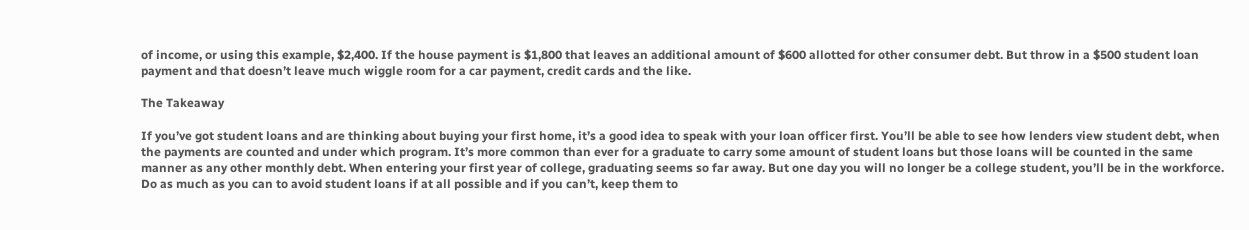of income, or using this example, $2,400. If the house payment is $1,800 that leaves an additional amount of $600 allotted for other consumer debt. But throw in a $500 student loan payment and that doesn’t leave much wiggle room for a car payment, credit cards and the like.

The Takeaway

If you’ve got student loans and are thinking about buying your first home, it’s a good idea to speak with your loan officer first. You’ll be able to see how lenders view student debt, when the payments are counted and under which program. It’s more common than ever for a graduate to carry some amount of student loans but those loans will be counted in the same manner as any other monthly debt. When entering your first year of college, graduating seems so far away. But one day you will no longer be a college student, you’ll be in the workforce. Do as much as you can to avoid student loans if at all possible and if you can’t, keep them to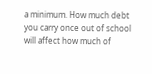a minimum. How much debt you carry once out of school will affect how much of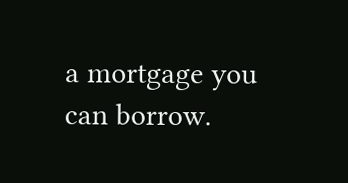a mortgage you can borrow.